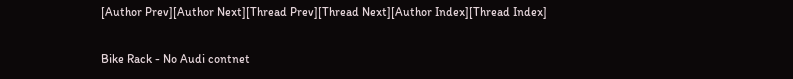[Author Prev][Author Next][Thread Prev][Thread Next][Author Index][Thread Index]

Bike Rack - No Audi contnet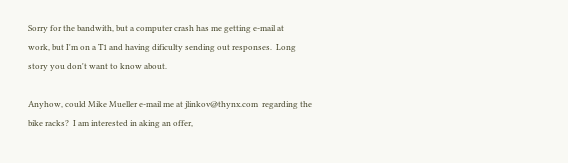Sorry for the bandwith, but a computer crash has me getting e-mail at
work, but I'm on a T1 and having dificulty sending out responses.  Long
story you don't want to know about.

Anyhow, could Mike Mueller e-mail me at jlinkov@thynx.com  regarding the
bike racks?  I am interested in aking an offer,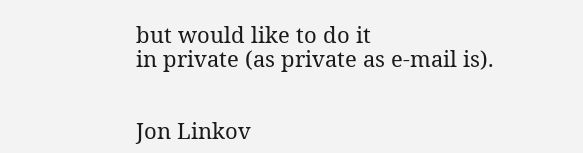but would like to do it
in private (as private as e-mail is).


Jon Linkov